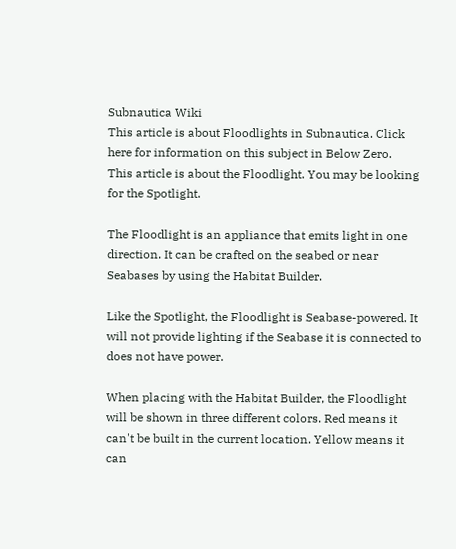Subnautica Wiki
This article is about Floodlights in Subnautica. Click here for information on this subject in Below Zero.
This article is about the Floodlight. You may be looking for the Spotlight.

The Floodlight is an appliance that emits light in one direction. It can be crafted on the seabed or near Seabases by using the Habitat Builder.

Like the Spotlight, the Floodlight is Seabase-powered. It will not provide lighting if the Seabase it is connected to does not have power.

When placing with the Habitat Builder, the Floodlight will be shown in three different colors. Red means it can't be built in the current location. Yellow means it can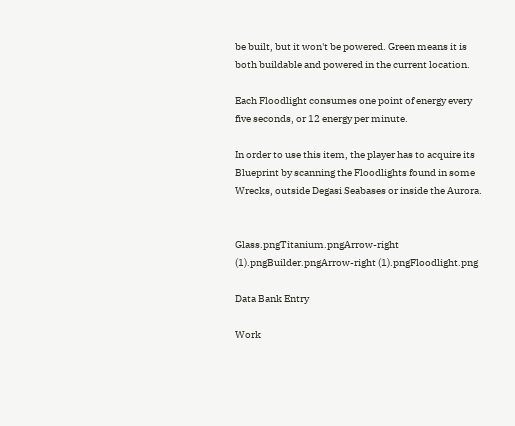be built, but it won't be powered. Green means it is both buildable and powered in the current location.

Each Floodlight consumes one point of energy every five seconds, or 12 energy per minute.

In order to use this item, the player has to acquire its Blueprint by scanning the Floodlights found in some Wrecks, outside Degasi Seabases or inside the Aurora.


Glass.pngTitanium.pngArrow-right (1).pngBuilder.pngArrow-right (1).pngFloodlight.png

Data Bank Entry

Work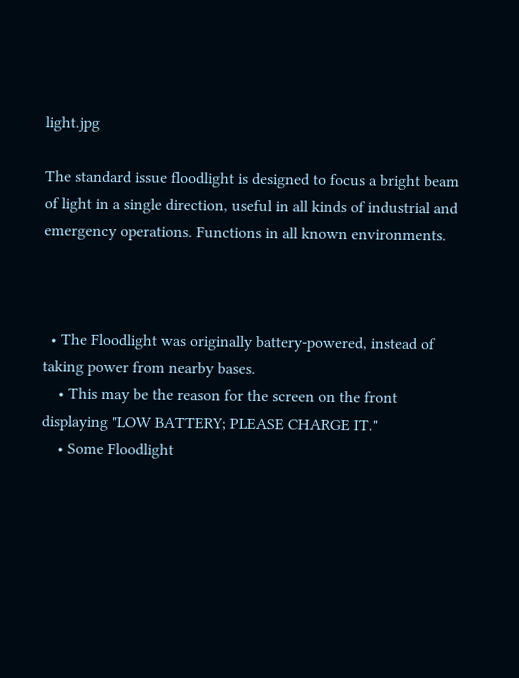light.jpg

The standard issue floodlight is designed to focus a bright beam of light in a single direction, useful in all kinds of industrial and emergency operations. Functions in all known environments.



  • The Floodlight was originally battery-powered, instead of taking power from nearby bases.
    • This may be the reason for the screen on the front displaying "LOW BATTERY; PLEASE CHARGE IT."
    • Some Floodlight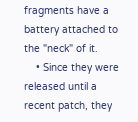fragments have a battery attached to the "neck" of it.
    • Since they were released until a recent patch, they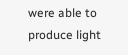were able to produce light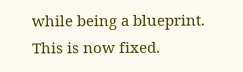while being a blueprint. This is now fixed.